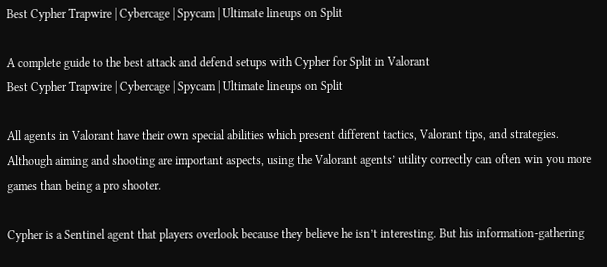Best Cypher Trapwire | Cybercage | Spycam | Ultimate lineups on Split

A complete guide to the best attack and defend setups with Cypher for Split in Valorant
Best Cypher Trapwire | Cybercage | Spycam | Ultimate lineups on Split

All agents in Valorant have their own special abilities which present different tactics, Valorant tips, and strategies. Although aiming and shooting are important aspects, using the Valorant agents’ utility correctly can often win you more games than being a pro shooter.

Cypher is a Sentinel agent that players overlook because they believe he isn’t interesting. But his information-gathering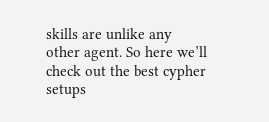skills are unlike any other agent. So here we’ll check out the best cypher setups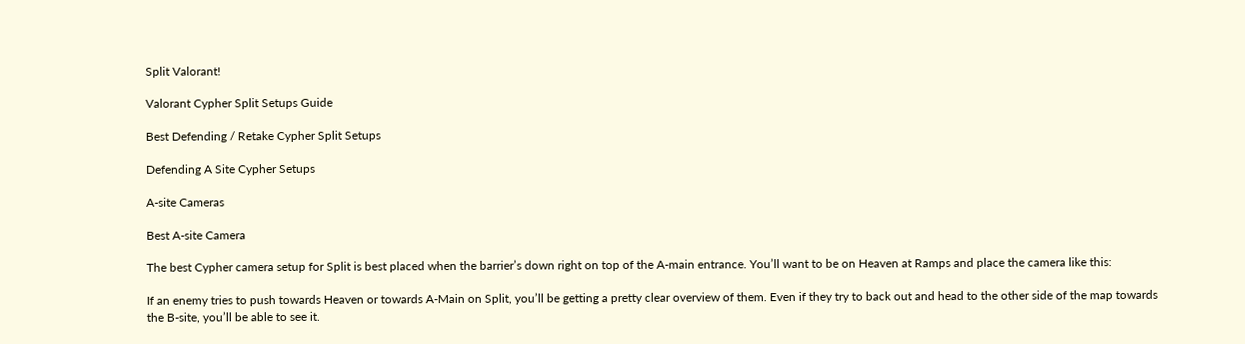Split Valorant!

Valorant Cypher Split Setups Guide

Best Defending / Retake Cypher Split Setups

Defending A Site Cypher Setups

A-site Cameras

Best A-site Camera

The best Cypher camera setup for Split is best placed when the barrier’s down right on top of the A-main entrance. You’ll want to be on Heaven at Ramps and place the camera like this:

If an enemy tries to push towards Heaven or towards A-Main on Split, you’ll be getting a pretty clear overview of them. Even if they try to back out and head to the other side of the map towards the B-site, you’ll be able to see it.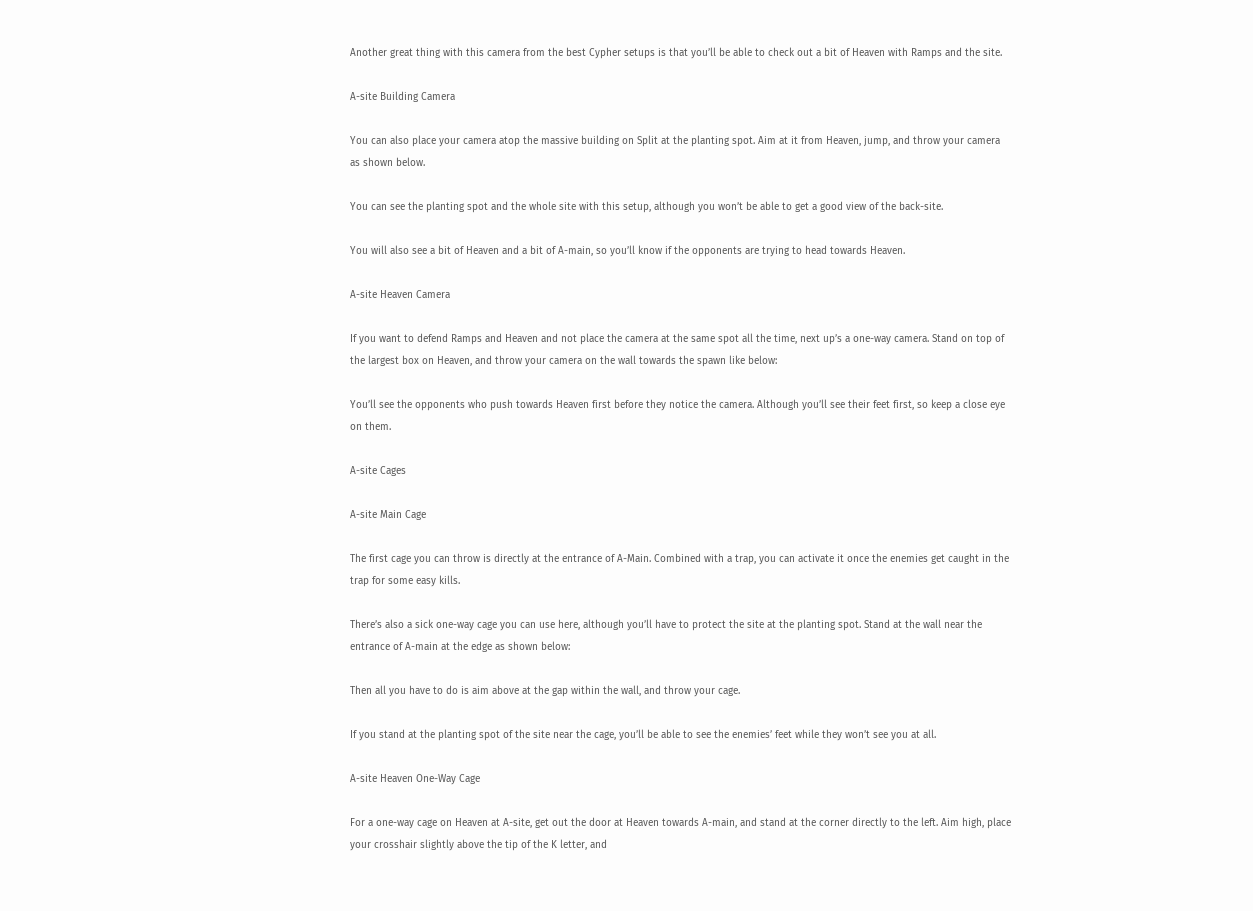Another great thing with this camera from the best Cypher setups is that you’ll be able to check out a bit of Heaven with Ramps and the site.

A-site Building Camera

You can also place your camera atop the massive building on Split at the planting spot. Aim at it from Heaven, jump, and throw your camera as shown below.

You can see the planting spot and the whole site with this setup, although you won’t be able to get a good view of the back-site.

You will also see a bit of Heaven and a bit of A-main, so you’ll know if the opponents are trying to head towards Heaven.

A-site Heaven Camera

If you want to defend Ramps and Heaven and not place the camera at the same spot all the time, next up’s a one-way camera. Stand on top of the largest box on Heaven, and throw your camera on the wall towards the spawn like below:

You’ll see the opponents who push towards Heaven first before they notice the camera. Although you’ll see their feet first, so keep a close eye on them.

A-site Cages

A-site Main Cage

The first cage you can throw is directly at the entrance of A-Main. Combined with a trap, you can activate it once the enemies get caught in the trap for some easy kills.

There’s also a sick one-way cage you can use here, although you’ll have to protect the site at the planting spot. Stand at the wall near the entrance of A-main at the edge as shown below:

Then all you have to do is aim above at the gap within the wall, and throw your cage.

If you stand at the planting spot of the site near the cage, you’ll be able to see the enemies’ feet while they won’t see you at all.

A-site Heaven One-Way Cage

For a one-way cage on Heaven at A-site, get out the door at Heaven towards A-main, and stand at the corner directly to the left. Aim high, place your crosshair slightly above the tip of the K letter, and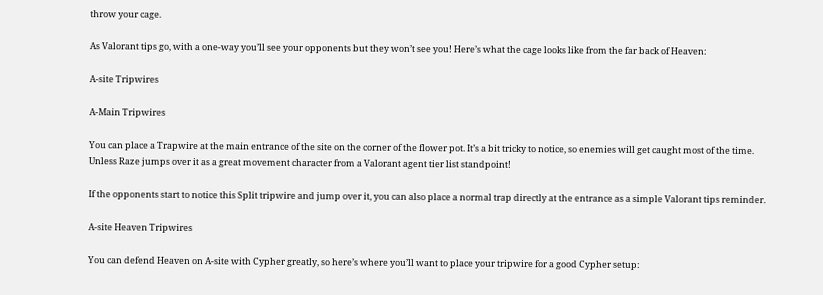throw your cage.

As Valorant tips go, with a one-way you’ll see your opponents but they won’t see you! Here’s what the cage looks like from the far back of Heaven:

A-site Tripwires

A-Main Tripwires

You can place a Trapwire at the main entrance of the site on the corner of the flower pot. It’s a bit tricky to notice, so enemies will get caught most of the time. Unless Raze jumps over it as a great movement character from a Valorant agent tier list standpoint!

If the opponents start to notice this Split tripwire and jump over it, you can also place a normal trap directly at the entrance as a simple Valorant tips reminder.

A-site Heaven Tripwires

You can defend Heaven on A-site with Cypher greatly, so here’s where you’ll want to place your tripwire for a good Cypher setup: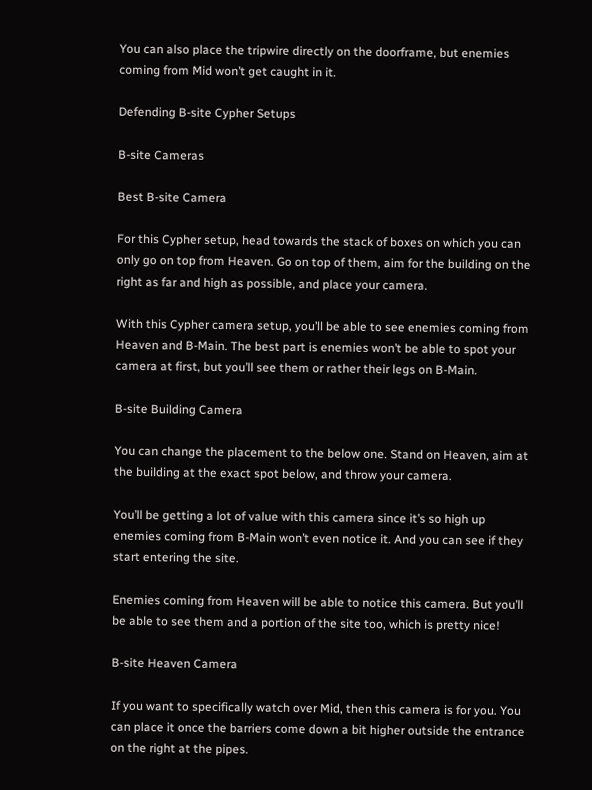You can also place the tripwire directly on the doorframe, but enemies coming from Mid won’t get caught in it.

Defending B-site Cypher Setups

B-site Cameras

Best B-site Camera

For this Cypher setup, head towards the stack of boxes on which you can only go on top from Heaven. Go on top of them, aim for the building on the right as far and high as possible, and place your camera.

With this Cypher camera setup, you’ll be able to see enemies coming from Heaven and B-Main. The best part is enemies won’t be able to spot your camera at first, but you’ll see them or rather their legs on B-Main.

B-site Building Camera

You can change the placement to the below one. Stand on Heaven, aim at the building at the exact spot below, and throw your camera.

You’ll be getting a lot of value with this camera since it’s so high up enemies coming from B-Main won’t even notice it. And you can see if they start entering the site.

Enemies coming from Heaven will be able to notice this camera. But you’ll be able to see them and a portion of the site too, which is pretty nice!

B-site Heaven Camera

If you want to specifically watch over Mid, then this camera is for you. You can place it once the barriers come down a bit higher outside the entrance on the right at the pipes.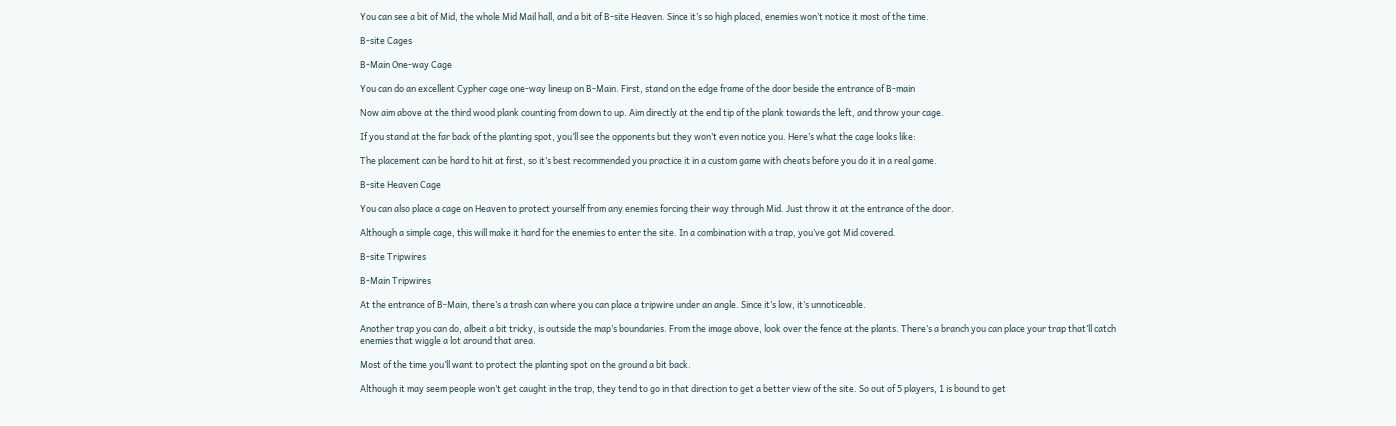You can see a bit of Mid, the whole Mid Mail hall, and a bit of B-site Heaven. Since it’s so high placed, enemies won’t notice it most of the time.

B-site Cages

B-Main One-way Cage

You can do an excellent Cypher cage one-way lineup on B-Main. First, stand on the edge frame of the door beside the entrance of B-main

Now aim above at the third wood plank counting from down to up. Aim directly at the end tip of the plank towards the left, and throw your cage.

If you stand at the far back of the planting spot, you’ll see the opponents but they won’t even notice you. Here’s what the cage looks like:

The placement can be hard to hit at first, so it’s best recommended you practice it in a custom game with cheats before you do it in a real game.

B-site Heaven Cage

You can also place a cage on Heaven to protect yourself from any enemies forcing their way through Mid. Just throw it at the entrance of the door.

Although a simple cage, this will make it hard for the enemies to enter the site. In a combination with a trap, you’ve got Mid covered.

B-site Tripwires

B-Main Tripwires

At the entrance of B-Main, there’s a trash can where you can place a tripwire under an angle. Since it’s low, it’s unnoticeable.

Another trap you can do, albeit a bit tricky, is outside the map’s boundaries. From the image above, look over the fence at the plants. There’s a branch you can place your trap that’ll catch enemies that wiggle a lot around that area.

Most of the time you’ll want to protect the planting spot on the ground a bit back.

Although it may seem people won’t get caught in the trap, they tend to go in that direction to get a better view of the site. So out of 5 players, 1 is bound to get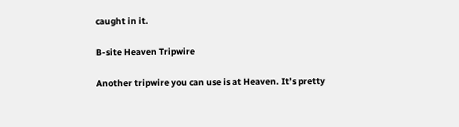caught in it.

B-site Heaven Tripwire

Another tripwire you can use is at Heaven. It’s pretty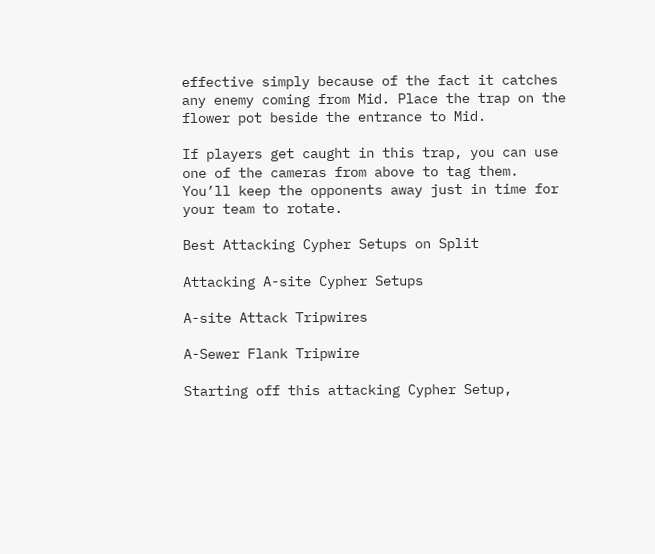effective simply because of the fact it catches any enemy coming from Mid. Place the trap on the flower pot beside the entrance to Mid.

If players get caught in this trap, you can use one of the cameras from above to tag them. You’ll keep the opponents away just in time for your team to rotate.

Best Attacking Cypher Setups on Split

Attacking A-site Cypher Setups

A-site Attack Tripwires

A-Sewer Flank Tripwire

Starting off this attacking Cypher Setup,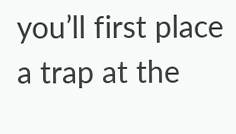you’ll first place a trap at the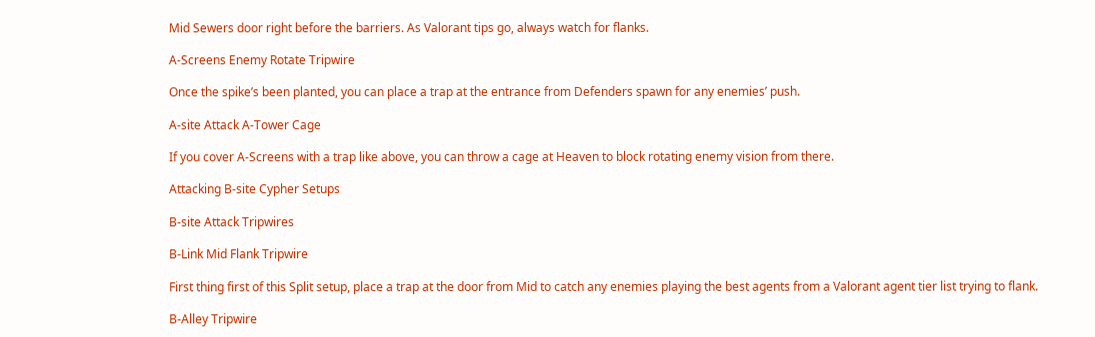Mid Sewers door right before the barriers. As Valorant tips go, always watch for flanks.

A-Screens Enemy Rotate Tripwire

Once the spike’s been planted, you can place a trap at the entrance from Defenders spawn for any enemies’ push.

A-site Attack A-Tower Cage

If you cover A-Screens with a trap like above, you can throw a cage at Heaven to block rotating enemy vision from there.

Attacking B-site Cypher Setups

B-site Attack Tripwires

B-Link Mid Flank Tripwire

First thing first of this Split setup, place a trap at the door from Mid to catch any enemies playing the best agents from a Valorant agent tier list trying to flank.

B-Alley Tripwire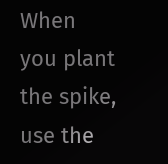When you plant the spike, use the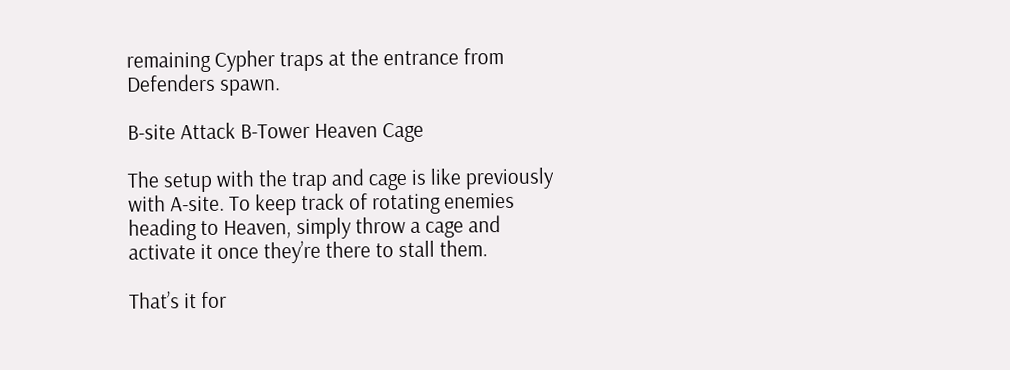remaining Cypher traps at the entrance from Defenders spawn.

B-site Attack B-Tower Heaven Cage

The setup with the trap and cage is like previously with A-site. To keep track of rotating enemies heading to Heaven, simply throw a cage and activate it once they’re there to stall them.

That’s it for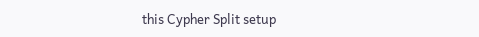this Cypher Split setup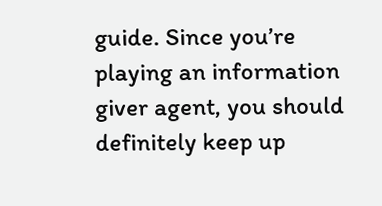guide. Since you’re playing an information giver agent, you should definitely keep up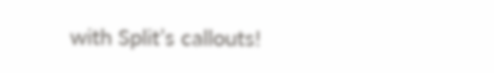with Split’s callouts!